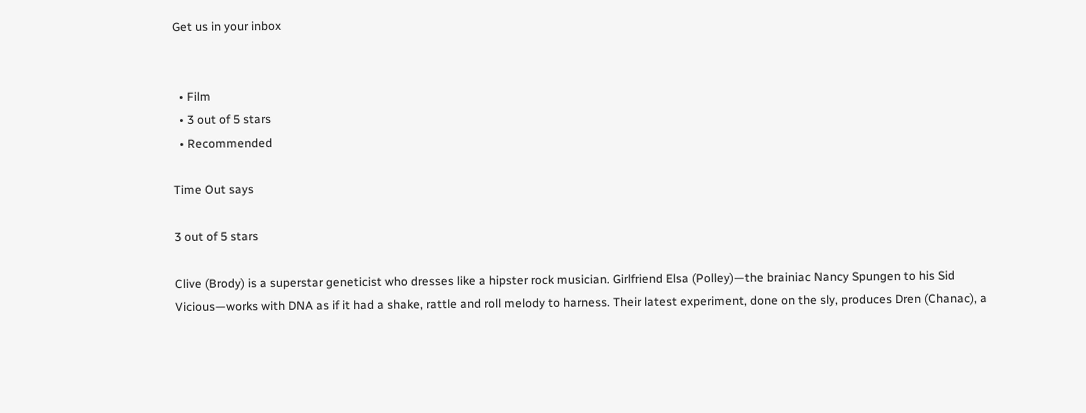Get us in your inbox


  • Film
  • 3 out of 5 stars
  • Recommended

Time Out says

3 out of 5 stars

Clive (Brody) is a superstar geneticist who dresses like a hipster rock musician. Girlfriend Elsa (Polley)—the brainiac Nancy Spungen to his Sid Vicious—works with DNA as if it had a shake, rattle and roll melody to harness. Their latest experiment, done on the sly, produces Dren (Chanac), a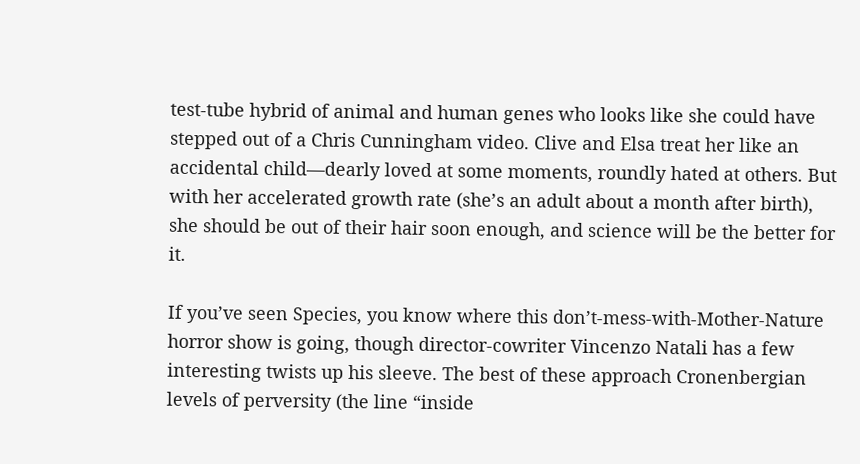test-tube hybrid of animal and human genes who looks like she could have stepped out of a Chris Cunningham video. Clive and Elsa treat her like an accidental child—dearly loved at some moments, roundly hated at others. But with her accelerated growth rate (she’s an adult about a month after birth), she should be out of their hair soon enough, and science will be the better for it.

If you’ve seen Species, you know where this don’t-mess-with-Mother-Nature horror show is going, though director-cowriter Vincenzo Natali has a few interesting twists up his sleeve. The best of these approach Cronenbergian levels of perversity (the line “inside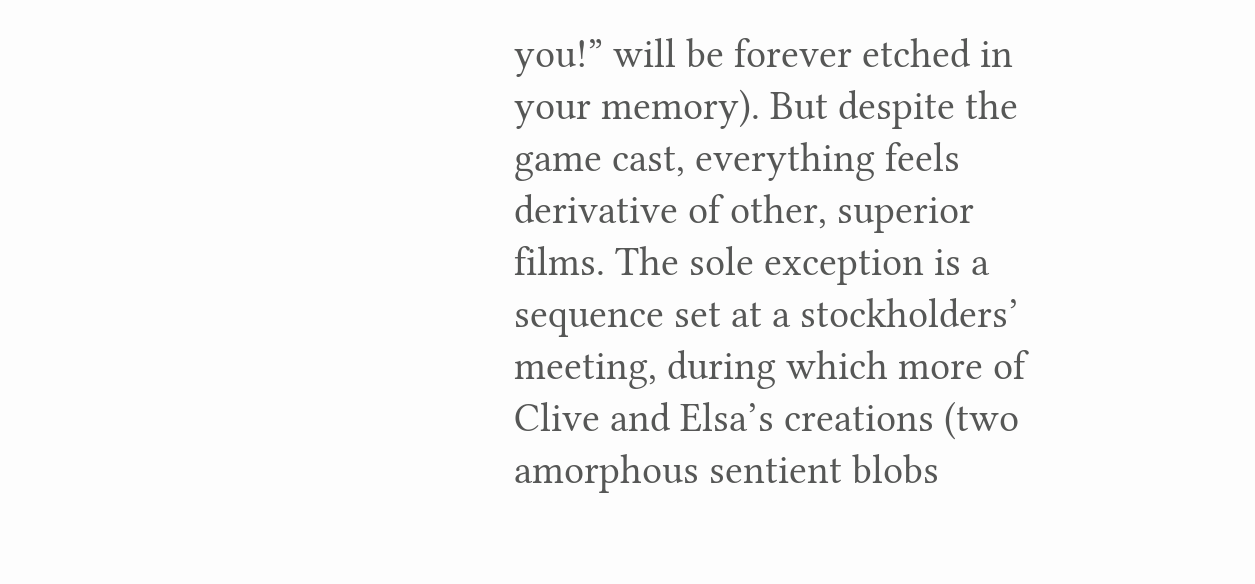you!” will be forever etched in your memory). But despite the game cast, everything feels derivative of other, superior films. The sole exception is a sequence set at a stockholders’ meeting, during which more of Clive and Elsa’s creations (two amorphous sentient blobs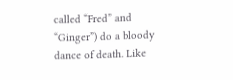called “Fred” and “Ginger”) do a bloody dance of death. Like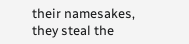their namesakes, they steal the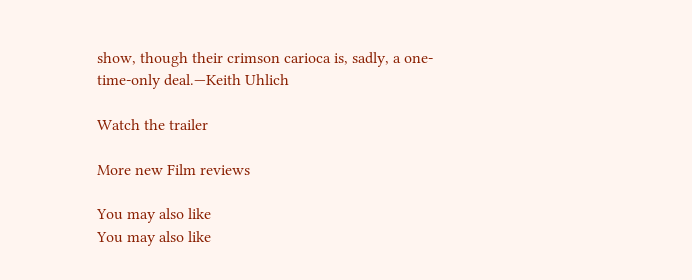show, though their crimson carioca is, sadly, a one-time-only deal.—Keith Uhlich

Watch the trailer

More new Film reviews

You may also like
You may also like